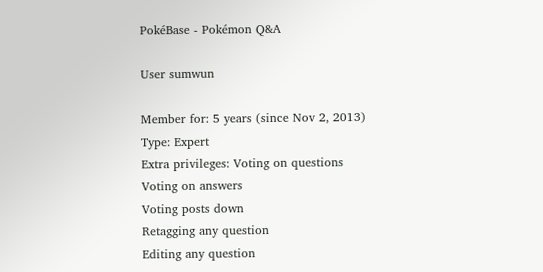PokéBase - Pokémon Q&A

User sumwun

Member for: 5 years (since Nov 2, 2013)
Type: Expert
Extra privileges: Voting on questions
Voting on answers
Voting posts down
Retagging any question
Editing any question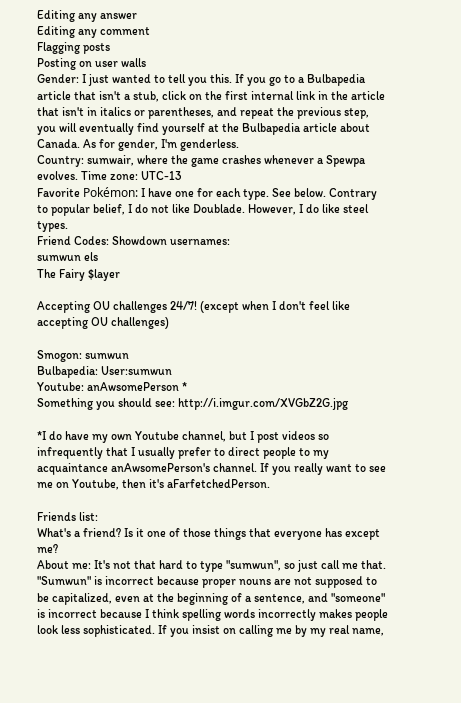Editing any answer
Editing any comment
Flagging posts
Posting on user walls
Gender: I just wanted to tell you this. If you go to a Bulbapedia article that isn't a stub, click on the first internal link in the article that isn't in italics or parentheses, and repeat the previous step, you will eventually find yourself at the Bulbapedia article about Canada. As for gender, I'm genderless.
Country: sumwair, where the game crashes whenever a Spewpa evolves. Time zone: UTC-13
Favorite Pokémon: I have one for each type. See below. Contrary to popular belief, I do not like Doublade. However, I do like steel types.
Friend Codes: Showdown usernames:
sumwun els
The Fairy $layer

Accepting OU challenges 24/7! (except when I don't feel like accepting OU challenges)

Smogon: sumwun
Bulbapedia: User:sumwun
Youtube: anAwsomePerson *
Something you should see: http://i.imgur.com/XVGbZ2G.jpg

*I do have my own Youtube channel, but I post videos so infrequently that I usually prefer to direct people to my acquaintance anAwsomePerson's channel. If you really want to see me on Youtube, then it's aFarfetchedPerson.

Friends list:
What's a friend? Is it one of those things that everyone has except me?
About me: It's not that hard to type "sumwun", so just call me that. "Sumwun" is incorrect because proper nouns are not supposed to be capitalized, even at the beginning of a sentence, and "someone" is incorrect because I think spelling words incorrectly makes people look less sophisticated. If you insist on calling me by my real name,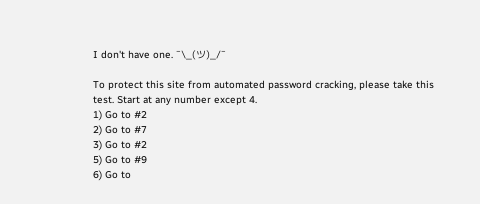I don't have one. ¯\_(ツ)_/¯

To protect this site from automated password cracking, please take this test. Start at any number except 4.
1) Go to #2
2) Go to #7
3) Go to #2
5) Go to #9
6) Go to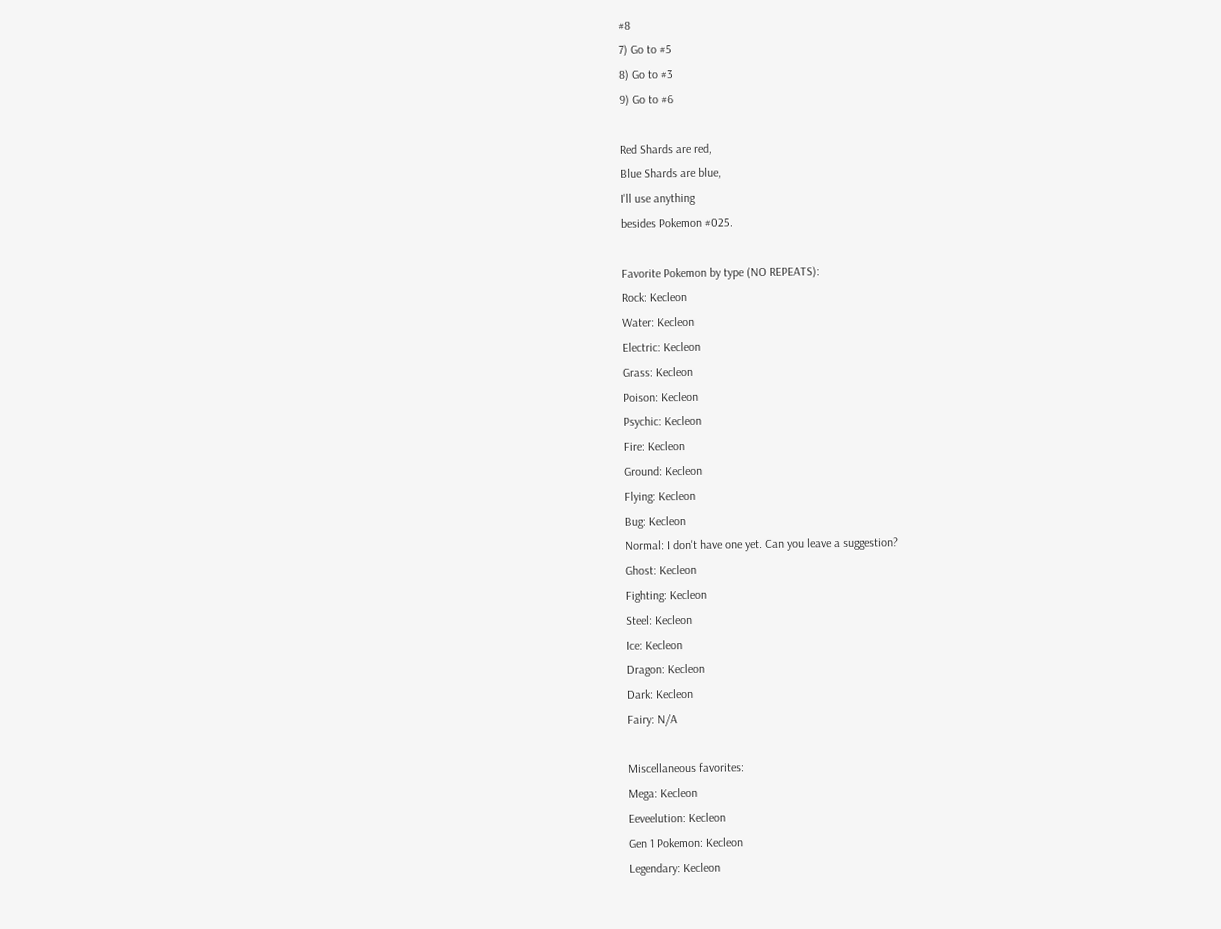#8
7) Go to #5
8) Go to #3
9) Go to #6

Red Shards are red,
Blue Shards are blue,
I'll use anything
besides Pokemon #025.

Favorite Pokemon by type (NO REPEATS):
Rock: Kecleon
Water: Kecleon
Electric: Kecleon
Grass: Kecleon
Poison: Kecleon
Psychic: Kecleon
Fire: Kecleon
Ground: Kecleon
Flying: Kecleon
Bug: Kecleon
Normal: I don't have one yet. Can you leave a suggestion?
Ghost: Kecleon
Fighting: Kecleon
Steel: Kecleon
Ice: Kecleon
Dragon: Kecleon
Dark: Kecleon
Fairy: N/A

Miscellaneous favorites:
Mega: Kecleon
Eeveelution: Kecleon
Gen 1 Pokemon: Kecleon
Legendary: Kecleon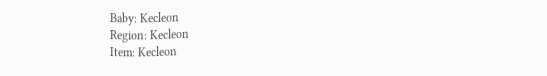Baby: Kecleon
Region: Kecleon
Item: Kecleon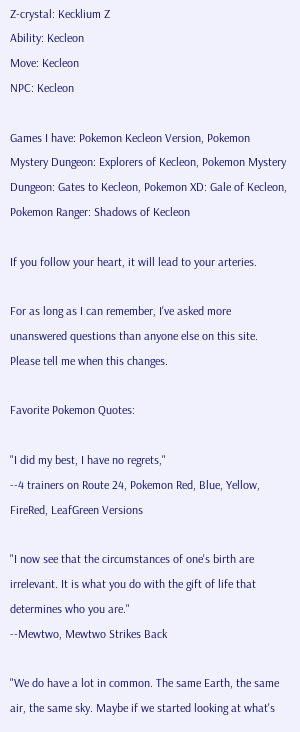Z-crystal: Kecklium Z
Ability: Kecleon
Move: Kecleon
NPC: Kecleon

Games I have: Pokemon Kecleon Version, Pokemon Mystery Dungeon: Explorers of Kecleon, Pokemon Mystery Dungeon: Gates to Kecleon, Pokemon XD: Gale of Kecleon, Pokemon Ranger: Shadows of Kecleon

If you follow your heart, it will lead to your arteries.

For as long as I can remember, I've asked more unanswered questions than anyone else on this site. Please tell me when this changes.

Favorite Pokemon Quotes:

"I did my best, I have no regrets,"
--4 trainers on Route 24, Pokemon Red, Blue, Yellow, FireRed, LeafGreen Versions

"I now see that the circumstances of one's birth are irrelevant. It is what you do with the gift of life that determines who you are."
--Mewtwo, Mewtwo Strikes Back

"We do have a lot in common. The same Earth, the same air, the same sky. Maybe if we started looking at what's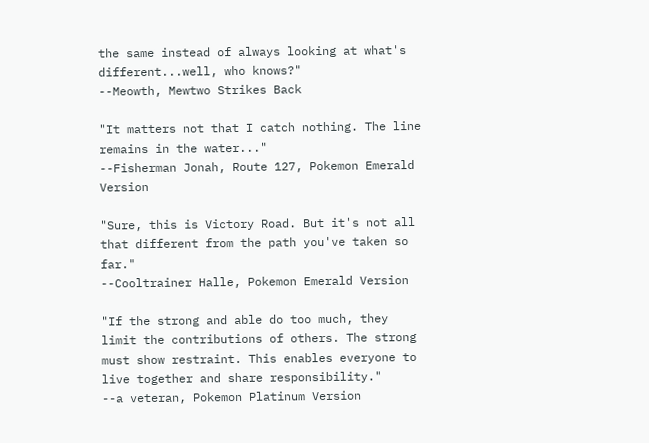the same instead of always looking at what's different...well, who knows?"
--Meowth, Mewtwo Strikes Back

"It matters not that I catch nothing. The line remains in the water..."
--Fisherman Jonah, Route 127, Pokemon Emerald Version

"Sure, this is Victory Road. But it's not all that different from the path you've taken so far."
--Cooltrainer Halle, Pokemon Emerald Version

"If the strong and able do too much, they limit the contributions of others. The strong must show restraint. This enables everyone to live together and share responsibility."
--a veteran, Pokemon Platinum Version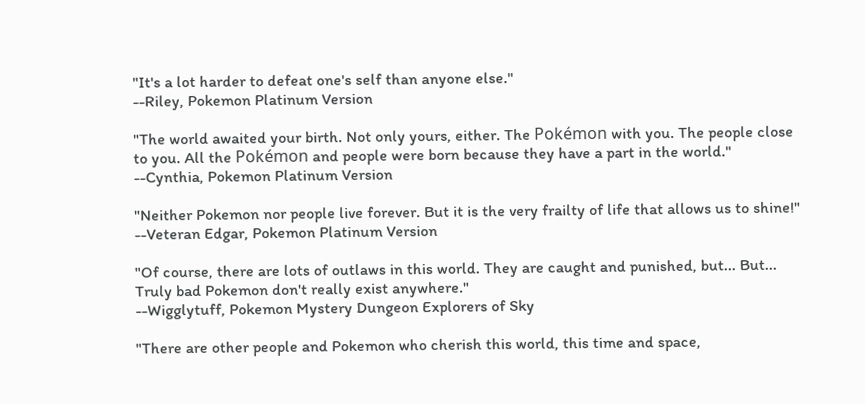"It's a lot harder to defeat one's self than anyone else."
--Riley, Pokemon Platinum Version

"The world awaited your birth. Not only yours, either. The Pokémon with you. The people close to you. All the Pokémon and people were born because they have a part in the world."
--Cynthia, Pokemon Platinum Version

"Neither Pokemon nor people live forever. But it is the very frailty of life that allows us to shine!"
--Veteran Edgar, Pokemon Platinum Version

"Of course, there are lots of outlaws in this world. They are caught and punished, but... But... Truly bad Pokemon don't really exist anywhere."
--Wigglytuff, Pokemon Mystery Dungeon Explorers of Sky

"There are other people and Pokemon who cherish this world, this time and space,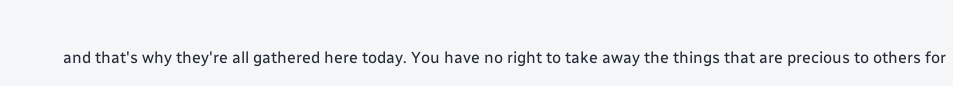and that's why they're all gathered here today. You have no right to take away the things that are precious to others for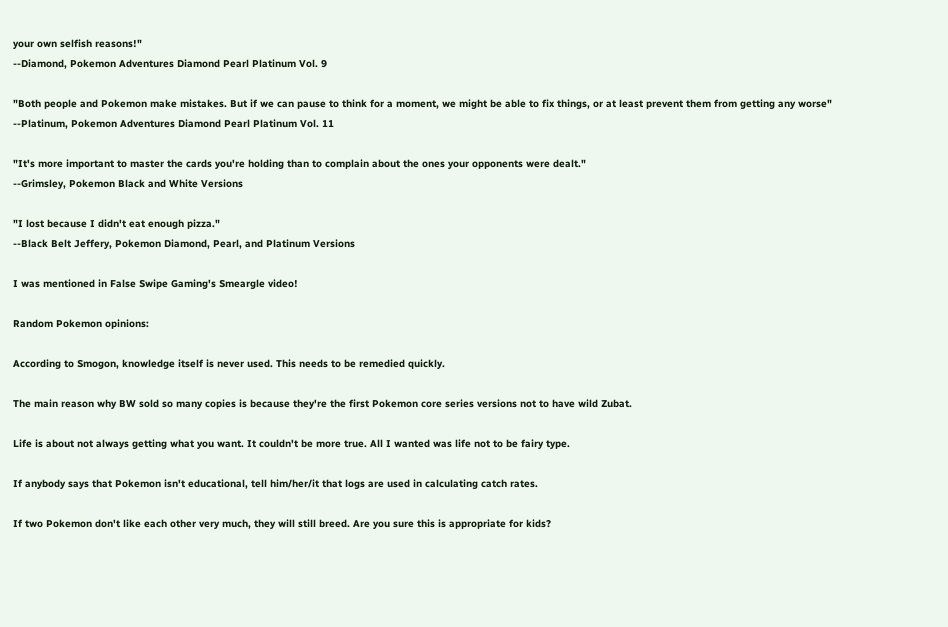your own selfish reasons!"
--Diamond, Pokemon Adventures Diamond Pearl Platinum Vol. 9

"Both people and Pokemon make mistakes. But if we can pause to think for a moment, we might be able to fix things, or at least prevent them from getting any worse"
--Platinum, Pokemon Adventures Diamond Pearl Platinum Vol. 11

"It's more important to master the cards you're holding than to complain about the ones your opponents were dealt."
--Grimsley, Pokemon Black and White Versions

"I lost because I didn't eat enough pizza."
--Black Belt Jeffery, Pokemon Diamond, Pearl, and Platinum Versions

I was mentioned in False Swipe Gaming's Smeargle video!

Random Pokemon opinions:

According to Smogon, knowledge itself is never used. This needs to be remedied quickly.

The main reason why BW sold so many copies is because they're the first Pokemon core series versions not to have wild Zubat.

Life is about not always getting what you want. It couldn't be more true. All I wanted was life not to be fairy type.

If anybody says that Pokemon isn't educational, tell him/her/it that logs are used in calculating catch rates.

If two Pokemon don't like each other very much, they will still breed. Are you sure this is appropriate for kids?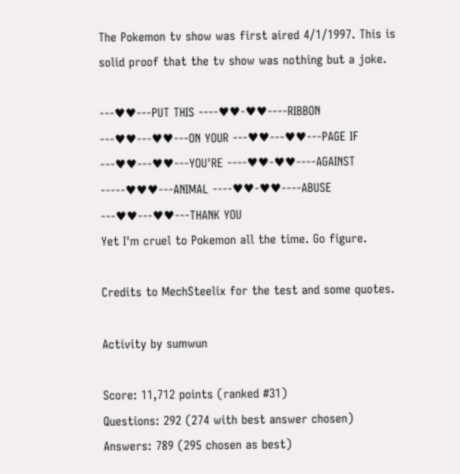The Pokemon tv show was first aired 4/1/1997. This is solid proof that the tv show was nothing but a joke.

---♥♥---PUT THIS ----♥♥-♥♥----RIBBON ---♥♥---♥♥---ON YOUR ---♥♥---♥♥---PAGE IF ---♥♥---♥♥---YOU'RE ----♥♥-♥♥----AGAINST -----♥♥♥---ANIMAL ----♥♥-♥♥----ABUSE ---♥♥---♥♥---THANK YOU
Yet I'm cruel to Pokemon all the time. Go figure.

Credits to MechSteelix for the test and some quotes.

Activity by sumwun

Score: 11,712 points (ranked #31)
Questions: 292 (274 with best answer chosen)
Answers: 789 (295 chosen as best)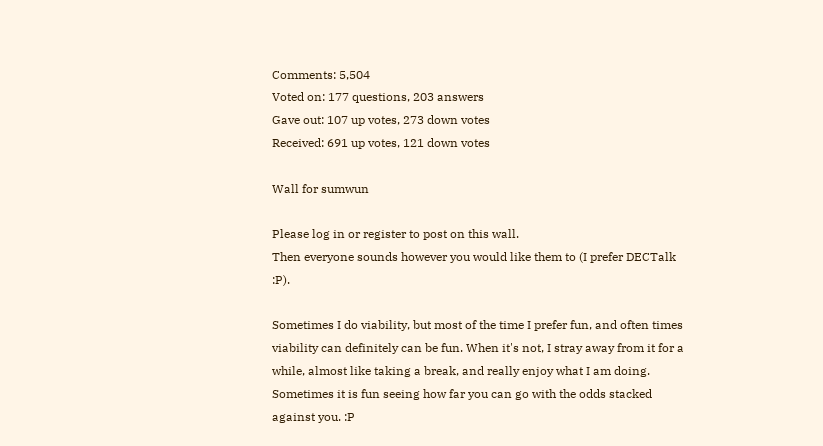Comments: 5,504
Voted on: 177 questions, 203 answers
Gave out: 107 up votes, 273 down votes
Received: 691 up votes, 121 down votes

Wall for sumwun

Please log in or register to post on this wall.
Then everyone sounds however you would like them to (I prefer DECTalk :P).

Sometimes I do viability, but most of the time I prefer fun, and often times viability can definitely can be fun. When it's not, I stray away from it for a while, almost like taking a break, and really enjoy what I am doing. Sometimes it is fun seeing how far you can go with the odds stacked against you. :P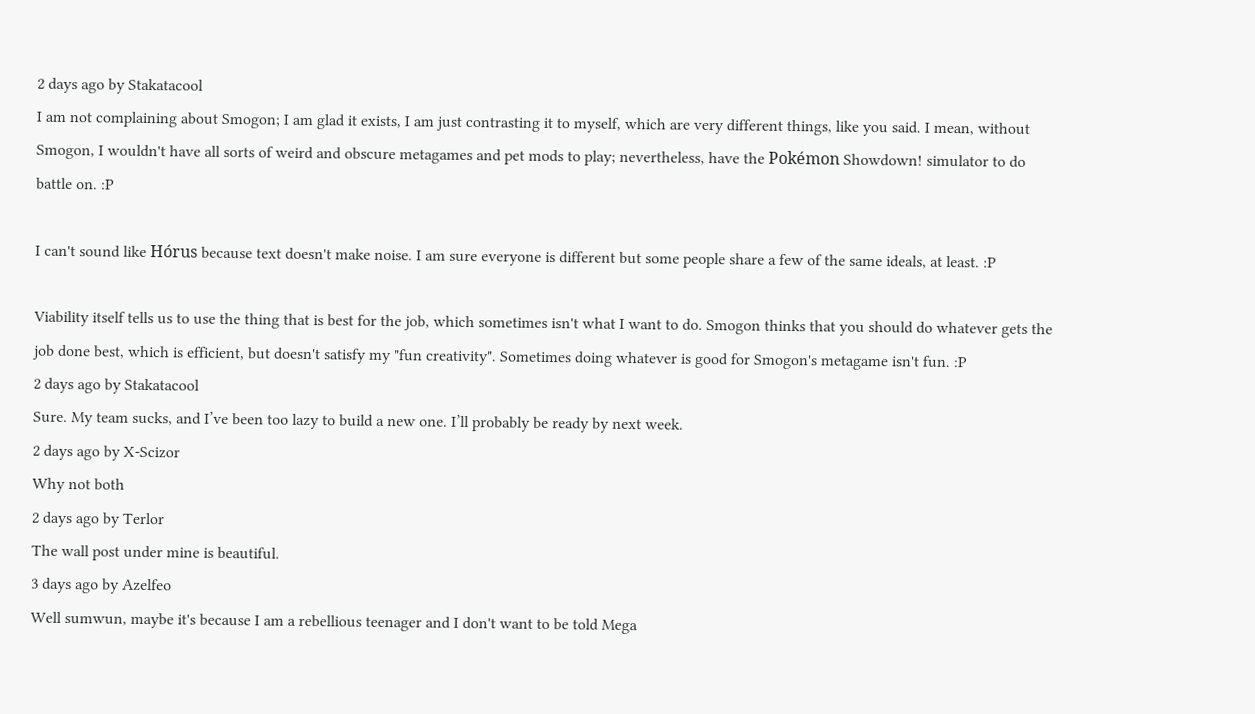2 days ago by Stakatacool
I am not complaining about Smogon; I am glad it exists, I am just contrasting it to myself, which are very different things, like you said. I mean, without Smogon, I wouldn't have all sorts of weird and obscure metagames and pet mods to play; nevertheless, have the Pokémon Showdown! simulator to do battle on. :P

I can't sound like Hórus because text doesn't make noise. I am sure everyone is different but some people share a few of the same ideals, at least. :P

Viability itself tells us to use the thing that is best for the job, which sometimes isn't what I want to do. Smogon thinks that you should do whatever gets the job done best, which is efficient, but doesn't satisfy my "fun creativity". Sometimes doing whatever is good for Smogon's metagame isn't fun. :P
2 days ago by Stakatacool
Sure. My team sucks, and I’ve been too lazy to build a new one. I’ll probably be ready by next week.
2 days ago by X-Scizor
Why not both
2 days ago by Terlor
The wall post under mine is beautiful.
3 days ago by Azelfeo
Well sumwun, maybe it's because I am a rebellious teenager and I don't want to be told Mega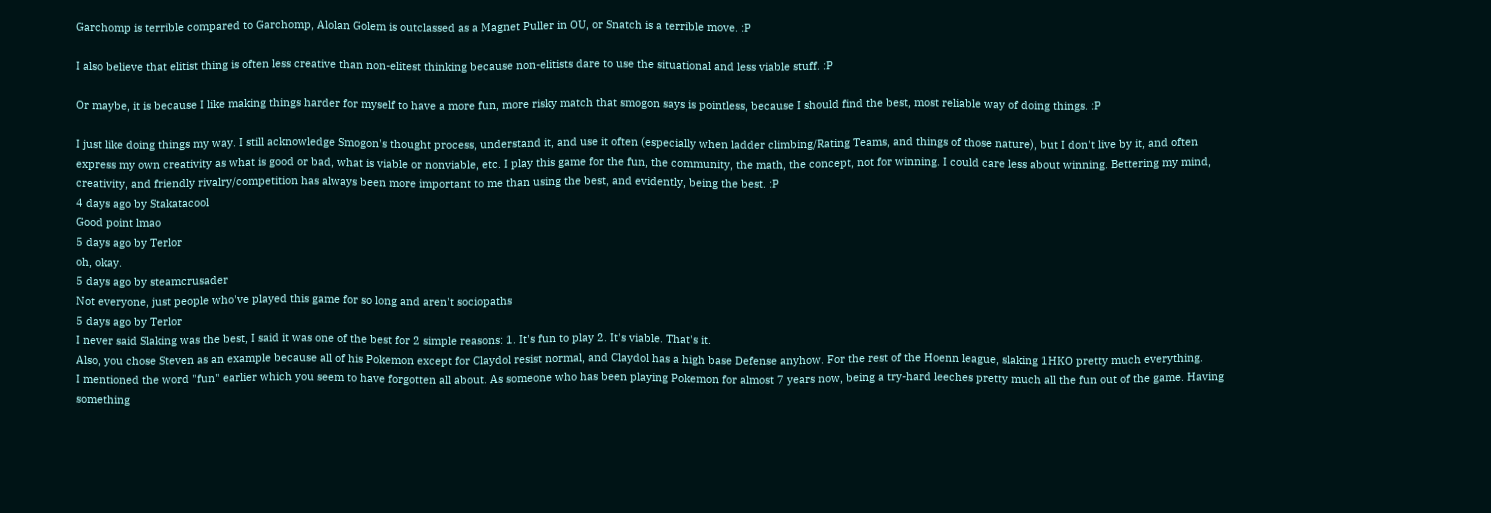Garchomp is terrible compared to Garchomp, Alolan Golem is outclassed as a Magnet Puller in OU, or Snatch is a terrible move. :P

I also believe that elitist thing is often less creative than non-elitest thinking because non-elitists dare to use the situational and less viable stuff. :P

Or maybe, it is because I like making things harder for myself to have a more fun, more risky match that smogon says is pointless, because I should find the best, most reliable way of doing things. :P

I just like doing things my way. I still acknowledge Smogon's thought process, understand it, and use it often (especially when ladder climbing/Rating Teams, and things of those nature), but I don't live by it, and often express my own creativity as what is good or bad, what is viable or nonviable, etc. I play this game for the fun, the community, the math, the concept, not for winning. I could care less about winning. Bettering my mind, creativity, and friendly rivalry/competition has always been more important to me than using the best, and evidently, being the best. :P
4 days ago by Stakatacool
Good point lmao
5 days ago by Terlor
oh, okay.
5 days ago by steamcrusader
Not everyone, just people who've played this game for so long and aren't sociopaths
5 days ago by Terlor
I never said Slaking was the best, I said it was one of the best for 2 simple reasons: 1. It's fun to play 2. It's viable. That's it.
Also, you chose Steven as an example because all of his Pokemon except for Claydol resist normal, and Claydol has a high base Defense anyhow. For the rest of the Hoenn league, slaking 1HKO pretty much everything.
I mentioned the word "fun" earlier which you seem to have forgotten all about. As someone who has been playing Pokemon for almost 7 years now, being a try-hard leeches pretty much all the fun out of the game. Having something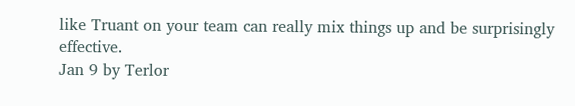like Truant on your team can really mix things up and be surprisingly effective.
Jan 9 by Terlor